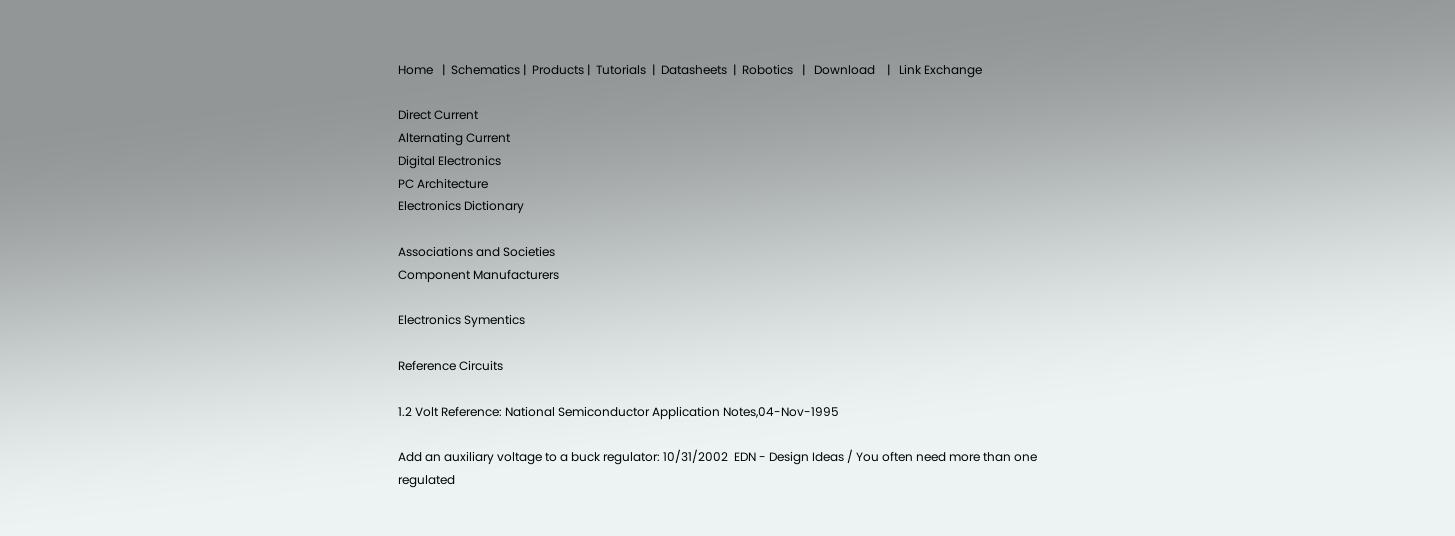Home   |  Schematics |  Products |  Tutorials  |  Datasheets  |  Robotics   |   Download    |   Link Exchange

Direct Current
Alternating Current
Digital Electronics
PC Architecture
Electronics Dictionary

Associations and Societies
Component Manufacturers

Electronics Symentics

Reference Circuits

1.2 Volt Reference: National Semiconductor Application Notes,04-Nov-1995

Add an auxiliary voltage to a buck regulator: 10/31/2002  EDN - Design Ideas / You often need more than one regulated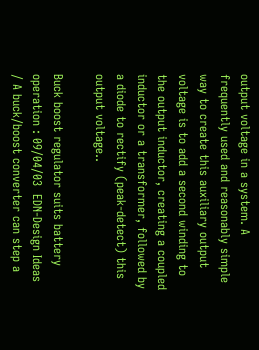output voltage in a system. A frequently used and reasonably simple way to create this auxiliary output voltage is to add a second winding to the output inductor, creating a coupled inductor or a transformer, followed by a diode to rectify (peak-detect) this output voltage..

Buck boost regulator suits battery operation : 09/04/03  EDN-Design Ideas / A buck/boost converter can step a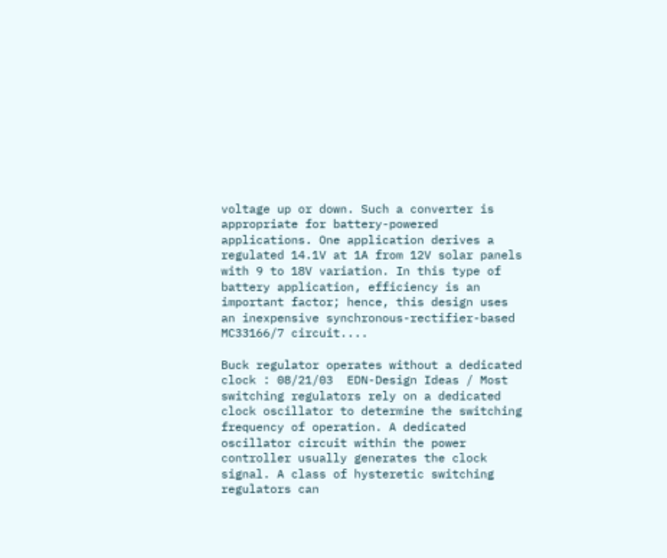voltage up or down. Such a converter is appropriate for battery-powered applications. One application derives a regulated 14.1V at 1A from 12V solar panels with 9 to 18V variation. In this type of battery application, efficiency is an important factor; hence, this design uses an inexpensive synchronous-rectifier-based MC33166/7 circuit....

Buck regulator operates without a dedicated clock : 08/21/03  EDN-Design Ideas / Most switching regulators rely on a dedicated clock oscillator to determine the switching frequency of operation. A dedicated oscillator circuit within the power controller usually generates the clock signal. A class of hysteretic switching regulators can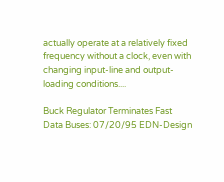actually operate at a relatively fixed frequency without a clock, even with changing input-line and output-loading conditions....

Buck Regulator Terminates Fast Data Buses: 07/20/95 EDN-Design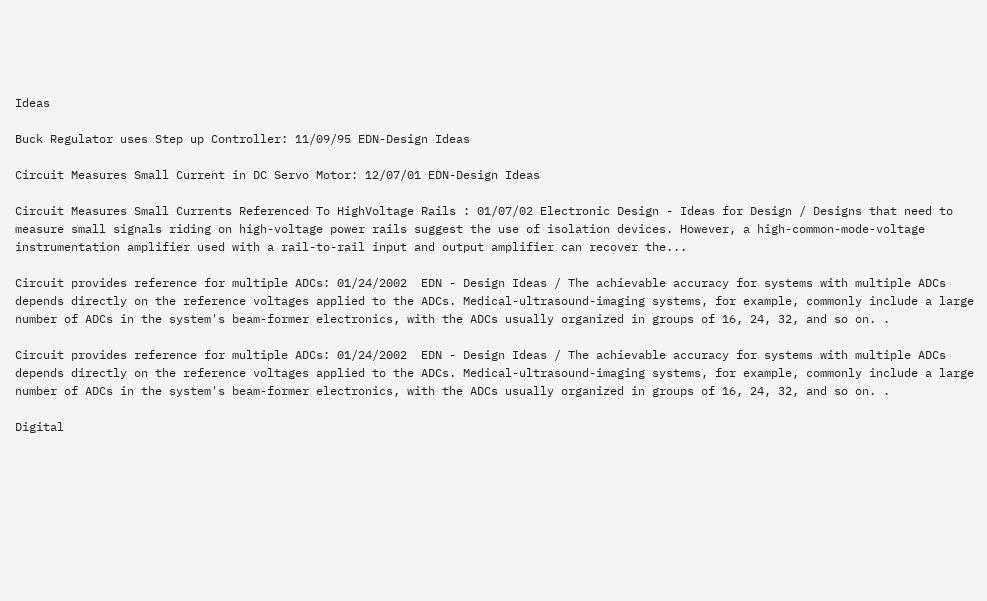Ideas

Buck Regulator uses Step up Controller: 11/09/95 EDN-Design Ideas

Circuit Measures Small Current in DC Servo Motor: 12/07/01 EDN-Design Ideas

Circuit Measures Small Currents Referenced To HighVoltage Rails : 01/07/02 Electronic Design - Ideas for Design / Designs that need to measure small signals riding on high-voltage power rails suggest the use of isolation devices. However, a high-common-mode-voltage instrumentation amplifier used with a rail-to-rail input and output amplifier can recover the...

Circuit provides reference for multiple ADCs: 01/24/2002  EDN - Design Ideas / The achievable accuracy for systems with multiple ADCs depends directly on the reference voltages applied to the ADCs. Medical-ultrasound-imaging systems, for example, commonly include a large number of ADCs in the system's beam-former electronics, with the ADCs usually organized in groups of 16, 24, 32, and so on. .

Circuit provides reference for multiple ADCs: 01/24/2002  EDN - Design Ideas / The achievable accuracy for systems with multiple ADCs depends directly on the reference voltages applied to the ADCs. Medical-ultrasound-imaging systems, for example, commonly include a large number of ADCs in the system's beam-former electronics, with the ADCs usually organized in groups of 16, 24, 32, and so on. .

Digital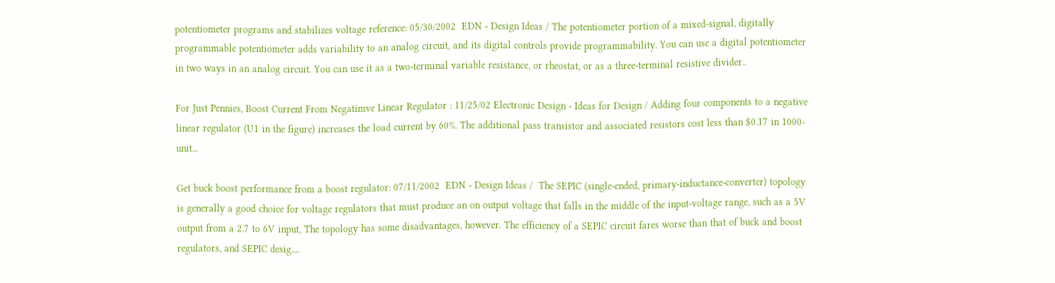potentiometer programs and stabilizes voltage reference: 05/30/2002  EDN - Design Ideas / The potentiometer portion of a mixed-signal, digitally programmable potentiometer adds variability to an analog circuit, and its digital controls provide programmability. You can use a digital potentiometer in two ways in an analog circuit. You can use it as a two-terminal variable resistance, or rheostat, or as a three-terminal resistive divider..

For Just Pennies, Boost Current From Negatimve Linear Regulator : 11/25/02 Electronic Design - Ideas for Design / Adding four components to a negative linear regulator (U1 in the figure) increases the load current by 60%. The additional pass transistor and associated resistors cost less than $0.17 in 1000-unit...

Get buck boost performance from a boost regulator: 07/11/2002  EDN - Design Ideas /  The SEPIC (single-ended, primary-inductance-converter) topology is generally a good choice for voltage regulators that must produce an on output voltage that falls in the middle of the input-voltage range, such as a 5V output from a 2.7 to 6V input, The topology has some disadvantages, however. The efficiency of a SEPIC circuit fares worse than that of buck and boost regulators, and SEPIC desig....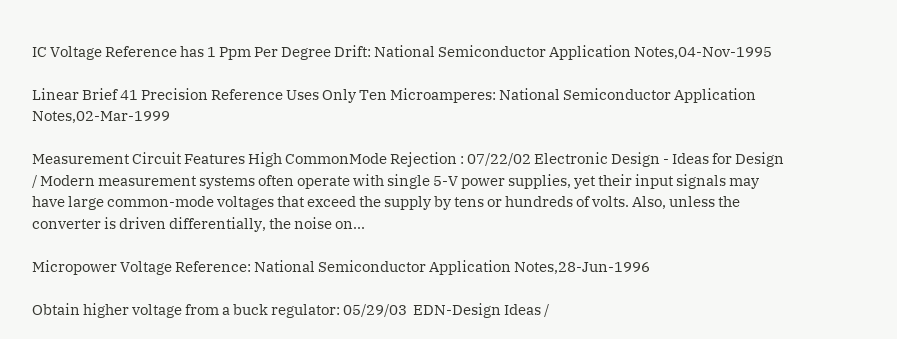IC Voltage Reference has 1 Ppm Per Degree Drift: National Semiconductor Application Notes,04-Nov-1995

Linear Brief 41 Precision Reference Uses Only Ten Microamperes: National Semiconductor Application Notes,02-Mar-1999

Measurement Circuit Features High CommonMode Rejection : 07/22/02 Electronic Design - Ideas for Design / Modern measurement systems often operate with single 5-V power supplies, yet their input signals may have large common-mode voltages that exceed the supply by tens or hundreds of volts. Also, unless the converter is driven differentially, the noise on...

Micropower Voltage Reference: National Semiconductor Application Notes,28-Jun-1996

Obtain higher voltage from a buck regulator: 05/29/03  EDN-Design Ideas /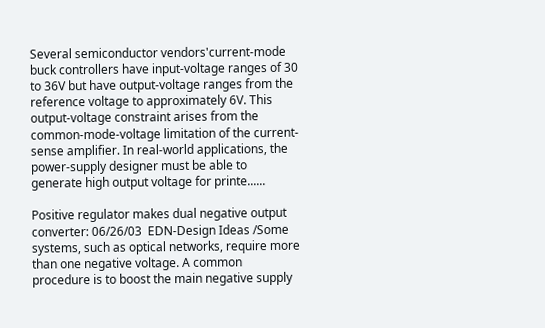Several semiconductor vendors'current-mode buck controllers have input-voltage ranges of 30 to 36V but have output-voltage ranges from the reference voltage to approximately 6V. This output-voltage constraint arises from the common-mode-voltage limitation of the current-sense amplifier. In real-world applications, the power-supply designer must be able to generate high output voltage for printe......

Positive regulator makes dual negative output converter: 06/26/03  EDN-Design Ideas /Some systems, such as optical networks, require more than one negative voltage. A common procedure is to boost the main negative supply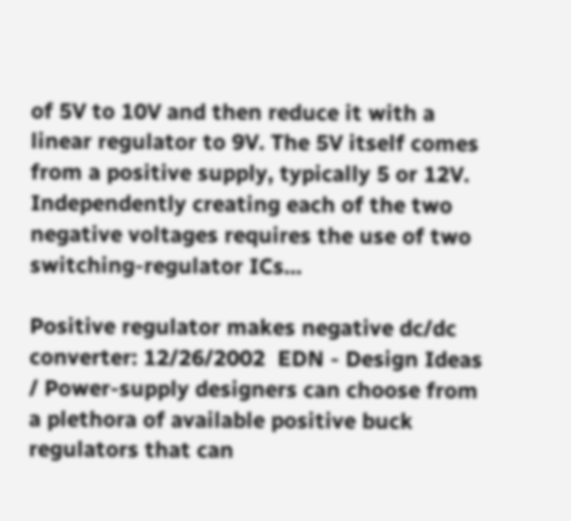of 5V to 10V and then reduce it with a linear regulator to 9V. The 5V itself comes from a positive supply, typically 5 or 12V. Independently creating each of the two negative voltages requires the use of two switching-regulator ICs...

Positive regulator makes negative dc/dc converter: 12/26/2002  EDN - Design Ideas / Power-supply designers can choose from a plethora of available positive buck regulators that can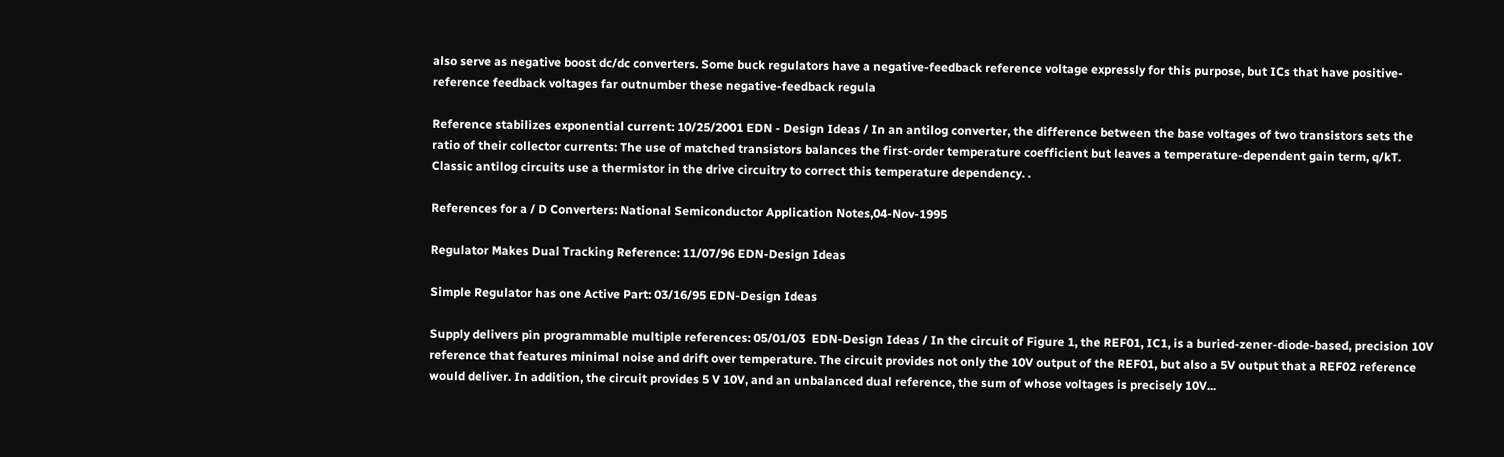also serve as negative boost dc/dc converters. Some buck regulators have a negative-feedback reference voltage expressly for this purpose, but ICs that have positive-reference feedback voltages far outnumber these negative-feedback regula

Reference stabilizes exponential current: 10/25/2001 EDN - Design Ideas / In an antilog converter, the difference between the base voltages of two transistors sets the ratio of their collector currents: The use of matched transistors balances the first-order temperature coefficient but leaves a temperature-dependent gain term, q/kT. Classic antilog circuits use a thermistor in the drive circuitry to correct this temperature dependency. .

References for a / D Converters: National Semiconductor Application Notes,04-Nov-1995

Regulator Makes Dual Tracking Reference: 11/07/96 EDN-Design Ideas

Simple Regulator has one Active Part: 03/16/95 EDN-Design Ideas

Supply delivers pin programmable multiple references: 05/01/03  EDN-Design Ideas / In the circuit of Figure 1, the REF01, IC1, is a buried-zener-diode-based, precision 10V reference that features minimal noise and drift over temperature. The circuit provides not only the 10V output of the REF01, but also a 5V output that a REF02 reference would deliver. In addition, the circuit provides 5 V 10V, and an unbalanced dual reference, the sum of whose voltages is precisely 10V...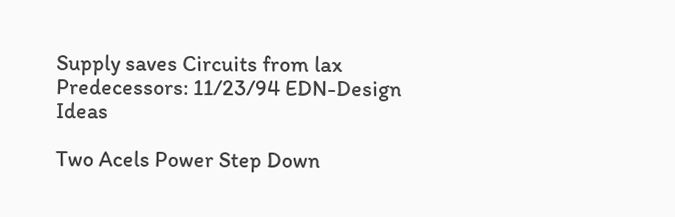Supply saves Circuits from lax Predecessors: 11/23/94 EDN-Design Ideas

Two Acels Power Step Down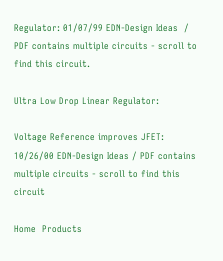Regulator: 01/07/99 EDN-Design Ideas  / PDF contains multiple circuits - scroll to find this circuit.

Ultra Low Drop Linear Regulator:

Voltage Reference improves JFET: 10/26/00 EDN-Design Ideas / PDF contains multiple circuits - scroll to find this circuit

Home  Products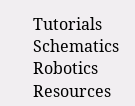Tutorials   Schematics   Robotics   Resources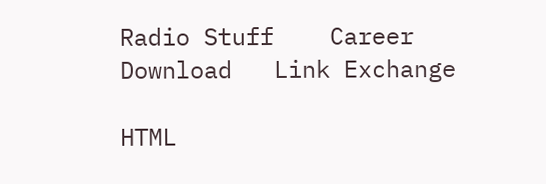Radio Stuff    Career    Download   Link Exchange

HTML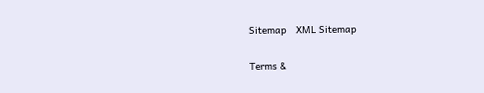Sitemap   XML Sitemap

Terms &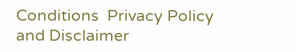Conditions  Privacy Policy and Disclaimer